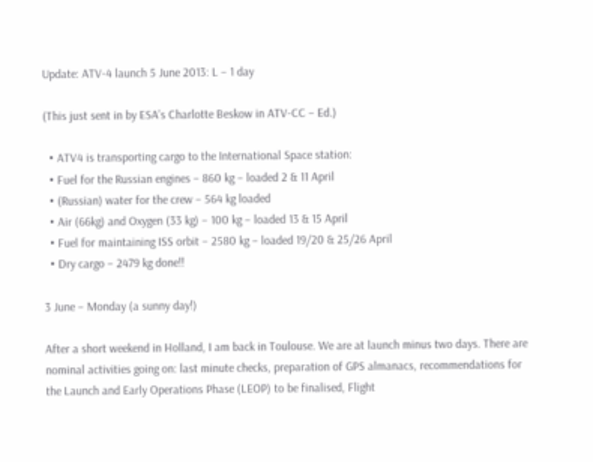Update: ATV-4 launch 5 June 2013: L – 1 day

(This just sent in by ESA’s Charlotte Beskow in ATV-CC – Ed.)

  • ATV4 is transporting cargo to the International Space station:
  • Fuel for the Russian engines – 860 kg – loaded 2 & 11 April
  • (Russian) water for the crew – 564 kg loaded
  • Air (66kg) and Oxygen (33 kg) – 100 kg – loaded 13 & 15 April
  • Fuel for maintaining ISS orbit – 2580 kg – loaded 19/20 & 25/26 April
  • Dry cargo – 2479 kg done!!

3 June – Monday (a sunny day!)

After a short weekend in Holland, I am back in Toulouse. We are at launch minus two days. There are nominal activities going on: last minute checks, preparation of GPS almanacs, recommendations for the Launch and Early Operations Phase (LEOP) to be finalised, Flight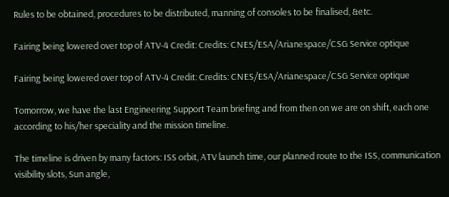Rules to be obtained, procedures to be distributed, manning of consoles to be finalised, &etc.

Fairing being lowered over top of ATV-4 Credit: Credits: CNES/ESA/Arianespace/CSG Service optique

Fairing being lowered over top of ATV-4 Credit: Credits: CNES/ESA/Arianespace/CSG Service optique

Tomorrow, we have the last Engineering Support Team briefing and from then on we are on shift, each one according to his/her speciality and the mission timeline.

The timeline is driven by many factors: ISS orbit, ATV launch time, our planned route to the ISS, communication visibility slots, Sun angle,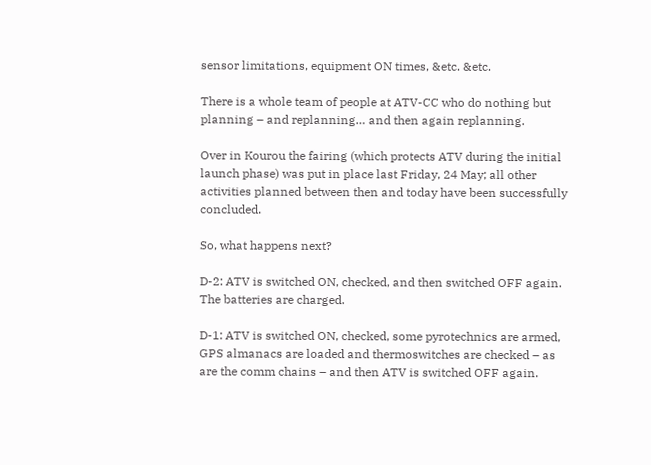sensor limitations, equipment ON times, &etc. &etc.

There is a whole team of people at ATV-CC who do nothing but planning – and replanning… and then again replanning.

Over in Kourou the fairing (which protects ATV during the initial launch phase) was put in place last Friday, 24 May; all other activities planned between then and today have been successfully concluded.

So, what happens next?

D-2: ATV is switched ON, checked, and then switched OFF again. The batteries are charged.

D-1: ATV is switched ON, checked, some pyrotechnics are armed, GPS almanacs are loaded and thermoswitches are checked – as are the comm chains – and then ATV is switched OFF again.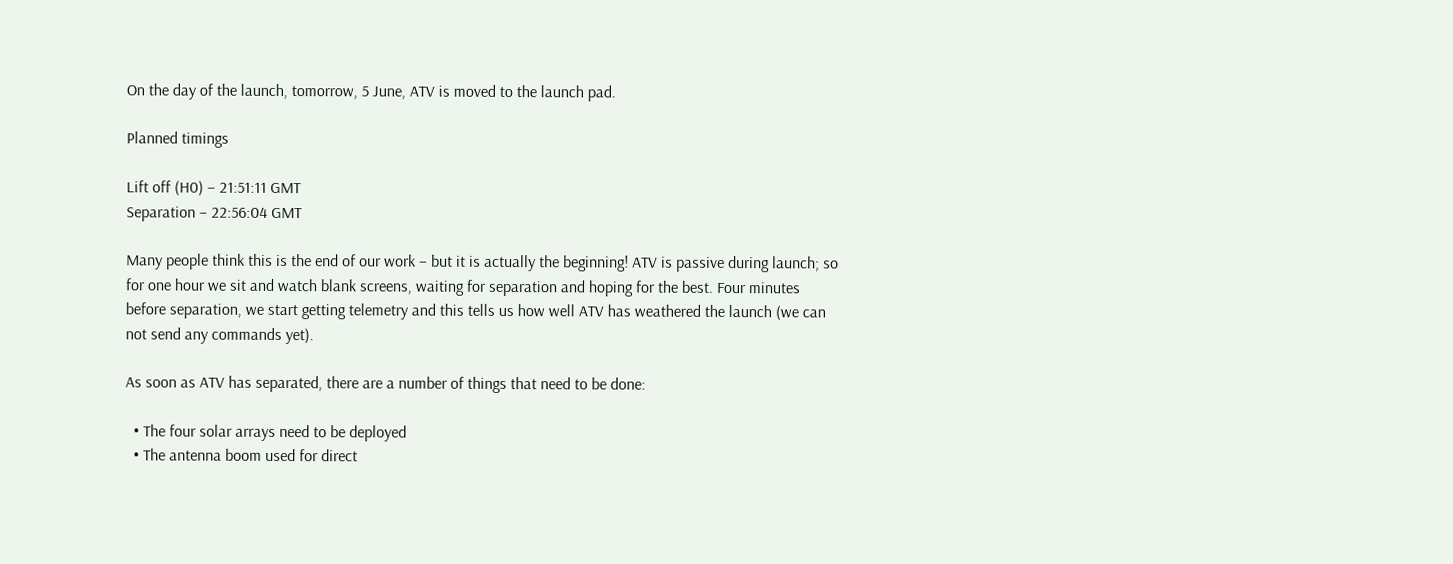On the day of the launch, tomorrow, 5 June, ATV is moved to the launch pad.

Planned timings

Lift off (H0) – 21:51:11 GMT
Separation – 22:56:04 GMT

Many people think this is the end of our work – but it is actually the beginning! ATV is passive during launch; so for one hour we sit and watch blank screens, waiting for separation and hoping for the best. Four minutes before separation, we start getting telemetry and this tells us how well ATV has weathered the launch (we can not send any commands yet).

As soon as ATV has separated, there are a number of things that need to be done:

  • The four solar arrays need to be deployed
  • The antenna boom used for direct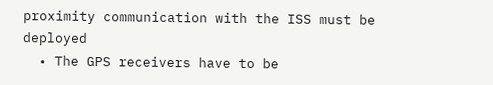proximity communication with the ISS must be deployed
  • The GPS receivers have to be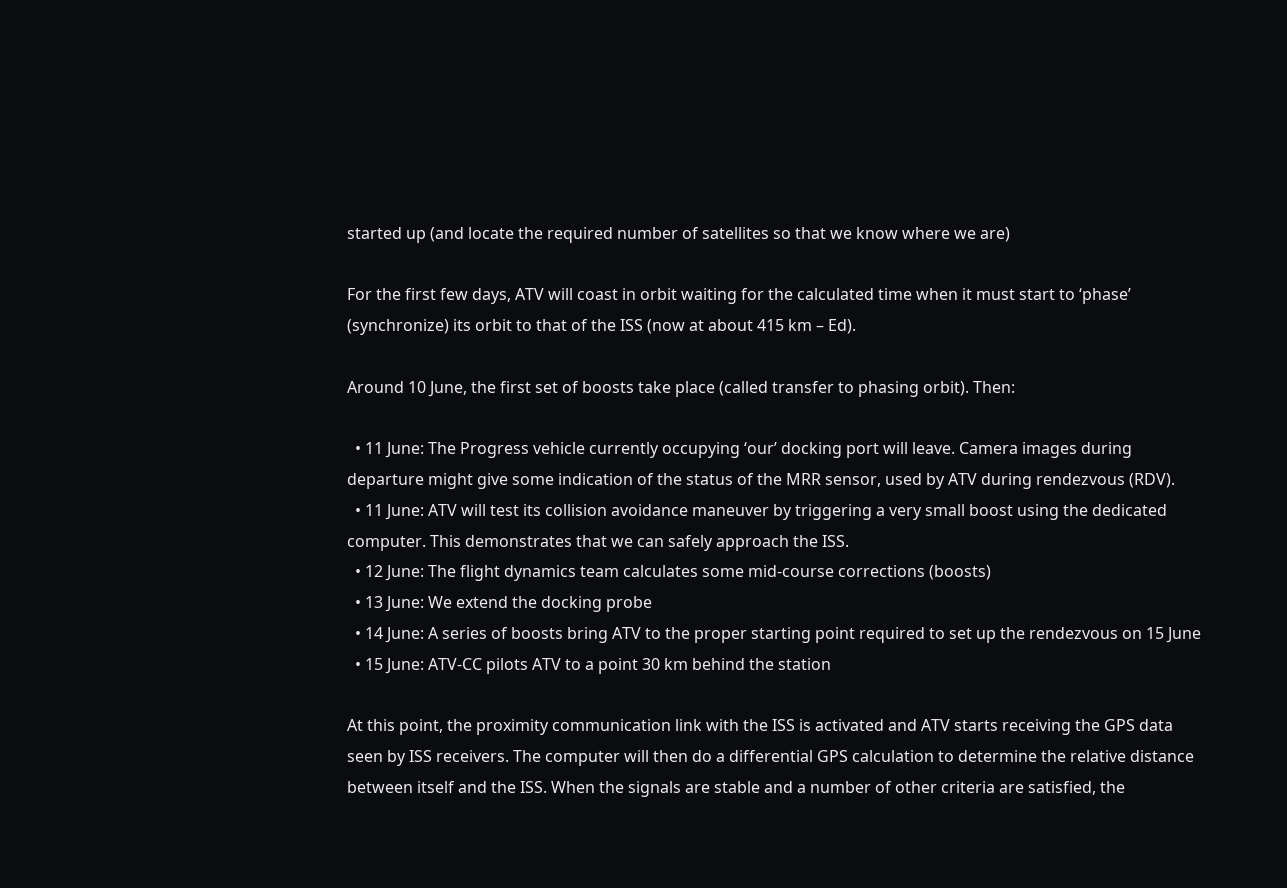started up (and locate the required number of satellites so that we know where we are)

For the first few days, ATV will coast in orbit waiting for the calculated time when it must start to ‘phase’ (synchronize) its orbit to that of the ISS (now at about 415 km – Ed).

Around 10 June, the first set of boosts take place (called transfer to phasing orbit). Then:

  • 11 June: The Progress vehicle currently occupying ‘our’ docking port will leave. Camera images during departure might give some indication of the status of the MRR sensor, used by ATV during rendezvous (RDV).
  • 11 June: ATV will test its collision avoidance maneuver by triggering a very small boost using the dedicated computer. This demonstrates that we can safely approach the ISS.
  • 12 June: The flight dynamics team calculates some mid-course corrections (boosts)
  • 13 June: We extend the docking probe
  • 14 June: A series of boosts bring ATV to the proper starting point required to set up the rendezvous on 15 June
  • 15 June: ATV-CC pilots ATV to a point 30 km behind the station

At this point, the proximity communication link with the ISS is activated and ATV starts receiving the GPS data seen by ISS receivers. The computer will then do a differential GPS calculation to determine the relative distance between itself and the ISS. When the signals are stable and a number of other criteria are satisfied, the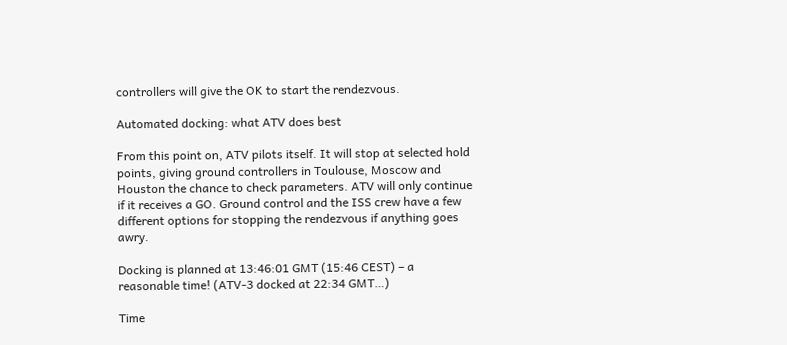controllers will give the OK to start the rendezvous.

Automated docking: what ATV does best

From this point on, ATV pilots itself. It will stop at selected hold points, giving ground controllers in Toulouse, Moscow and Houston the chance to check parameters. ATV will only continue if it receives a GO. Ground control and the ISS crew have a few different options for stopping the rendezvous if anything goes awry.

Docking is planned at 13:46:01 GMT (15:46 CEST) – a reasonable time! (ATV-3 docked at 22:34 GMT…)

Time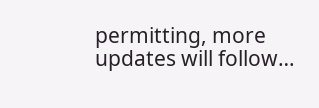permitting, more updates will follow…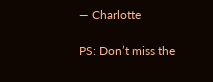— Charlotte

PS: Don’t miss the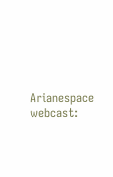Arianespace webcast: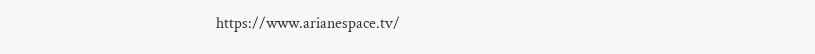https://www.arianespace.tv/